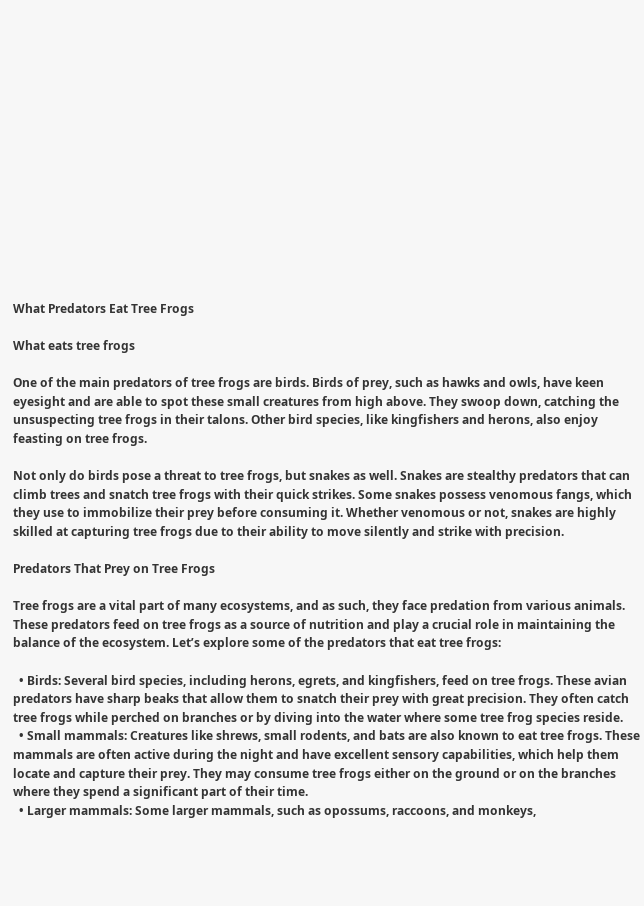What Predators Eat Tree Frogs

What eats tree frogs

One of the main predators of tree frogs are birds. Birds of prey, such as hawks and owls, have keen eyesight and are able to spot these small creatures from high above. They swoop down, catching the unsuspecting tree frogs in their talons. Other bird species, like kingfishers and herons, also enjoy feasting on tree frogs.

Not only do birds pose a threat to tree frogs, but snakes as well. Snakes are stealthy predators that can climb trees and snatch tree frogs with their quick strikes. Some snakes possess venomous fangs, which they use to immobilize their prey before consuming it. Whether venomous or not, snakes are highly skilled at capturing tree frogs due to their ability to move silently and strike with precision.

Predators That Prey on Tree Frogs

Tree frogs are a vital part of many ecosystems, and as such, they face predation from various animals. These predators feed on tree frogs as a source of nutrition and play a crucial role in maintaining the balance of the ecosystem. Let’s explore some of the predators that eat tree frogs:

  • Birds: Several bird species, including herons, egrets, and kingfishers, feed on tree frogs. These avian predators have sharp beaks that allow them to snatch their prey with great precision. They often catch tree frogs while perched on branches or by diving into the water where some tree frog species reside.
  • Small mammals: Creatures like shrews, small rodents, and bats are also known to eat tree frogs. These mammals are often active during the night and have excellent sensory capabilities, which help them locate and capture their prey. They may consume tree frogs either on the ground or on the branches where they spend a significant part of their time.
  • Larger mammals: Some larger mammals, such as opossums, raccoons, and monkeys,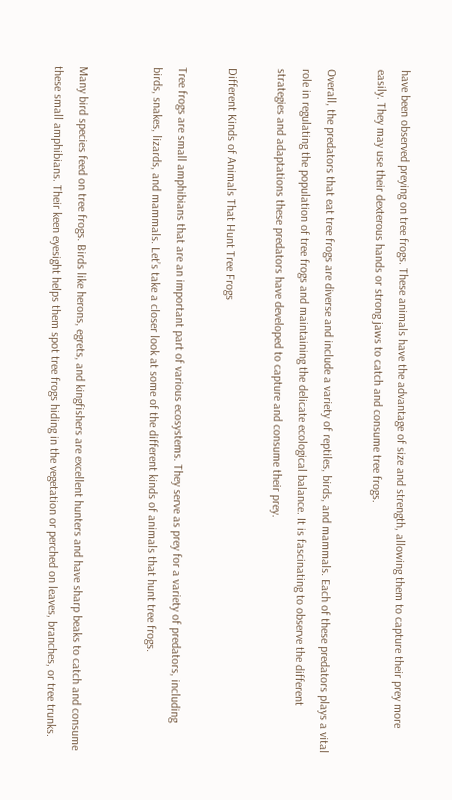have been observed preying on tree frogs. These animals have the advantage of size and strength, allowing them to capture their prey more easily. They may use their dexterous hands or strong jaws to catch and consume tree frogs.

Overall, the predators that eat tree frogs are diverse and include a variety of reptiles, birds, and mammals. Each of these predators plays a vital role in regulating the population of tree frogs and maintaining the delicate ecological balance. It is fascinating to observe the different strategies and adaptations these predators have developed to capture and consume their prey.

Different Kinds of Animals That Hunt Tree Frogs

Tree frogs are small amphibians that are an important part of various ecosystems. They serve as prey for a variety of predators, including birds, snakes, lizards, and mammals. Let’s take a closer look at some of the different kinds of animals that hunt tree frogs.


Many bird species feed on tree frogs. Birds like herons, egrets, and kingfishers are excellent hunters and have sharp beaks to catch and consume these small amphibians. Their keen eyesight helps them spot tree frogs hiding in the vegetation or perched on leaves, branches, or tree trunks.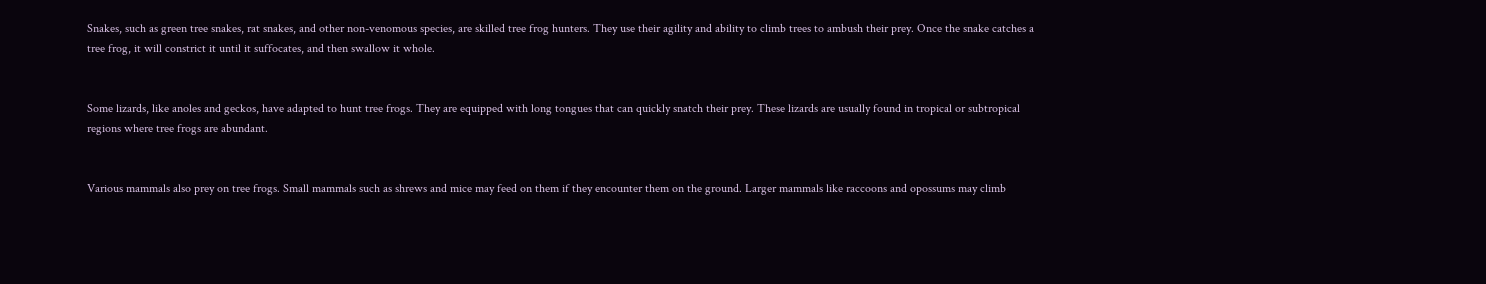Snakes, such as green tree snakes, rat snakes, and other non-venomous species, are skilled tree frog hunters. They use their agility and ability to climb trees to ambush their prey. Once the snake catches a tree frog, it will constrict it until it suffocates, and then swallow it whole.


Some lizards, like anoles and geckos, have adapted to hunt tree frogs. They are equipped with long tongues that can quickly snatch their prey. These lizards are usually found in tropical or subtropical regions where tree frogs are abundant.


Various mammals also prey on tree frogs. Small mammals such as shrews and mice may feed on them if they encounter them on the ground. Larger mammals like raccoons and opossums may climb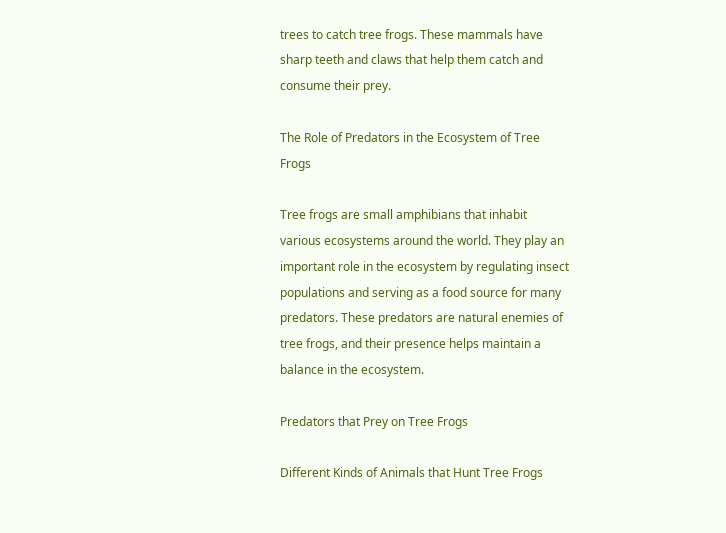trees to catch tree frogs. These mammals have sharp teeth and claws that help them catch and consume their prey.

The Role of Predators in the Ecosystem of Tree Frogs

Tree frogs are small amphibians that inhabit various ecosystems around the world. They play an important role in the ecosystem by regulating insect populations and serving as a food source for many predators. These predators are natural enemies of tree frogs, and their presence helps maintain a balance in the ecosystem.

Predators that Prey on Tree Frogs

Different Kinds of Animals that Hunt Tree Frogs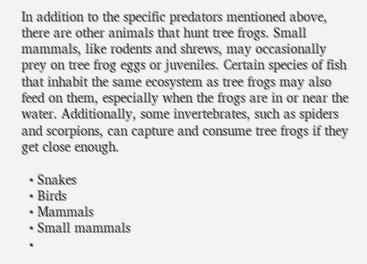In addition to the specific predators mentioned above, there are other animals that hunt tree frogs. Small mammals, like rodents and shrews, may occasionally prey on tree frog eggs or juveniles. Certain species of fish that inhabit the same ecosystem as tree frogs may also feed on them, especially when the frogs are in or near the water. Additionally, some invertebrates, such as spiders and scorpions, can capture and consume tree frogs if they get close enough.

  • Snakes
  • Birds
  • Mammals
  • Small mammals
  •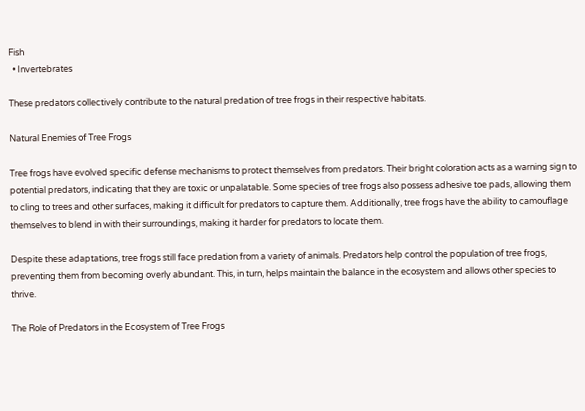Fish
  • Invertebrates

These predators collectively contribute to the natural predation of tree frogs in their respective habitats.

Natural Enemies of Tree Frogs

Tree frogs have evolved specific defense mechanisms to protect themselves from predators. Their bright coloration acts as a warning sign to potential predators, indicating that they are toxic or unpalatable. Some species of tree frogs also possess adhesive toe pads, allowing them to cling to trees and other surfaces, making it difficult for predators to capture them. Additionally, tree frogs have the ability to camouflage themselves to blend in with their surroundings, making it harder for predators to locate them.

Despite these adaptations, tree frogs still face predation from a variety of animals. Predators help control the population of tree frogs, preventing them from becoming overly abundant. This, in turn, helps maintain the balance in the ecosystem and allows other species to thrive.

The Role of Predators in the Ecosystem of Tree Frogs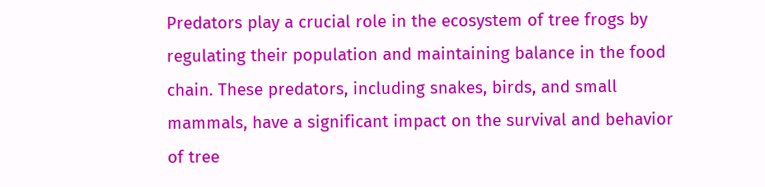Predators play a crucial role in the ecosystem of tree frogs by regulating their population and maintaining balance in the food chain. These predators, including snakes, birds, and small mammals, have a significant impact on the survival and behavior of tree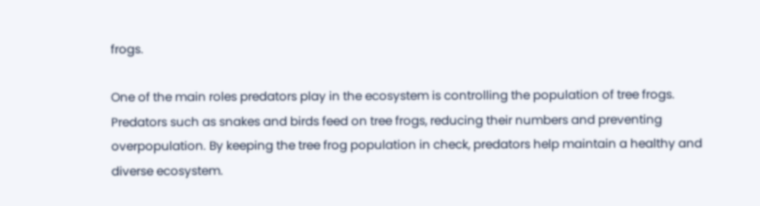frogs.

One of the main roles predators play in the ecosystem is controlling the population of tree frogs. Predators such as snakes and birds feed on tree frogs, reducing their numbers and preventing overpopulation. By keeping the tree frog population in check, predators help maintain a healthy and diverse ecosystem.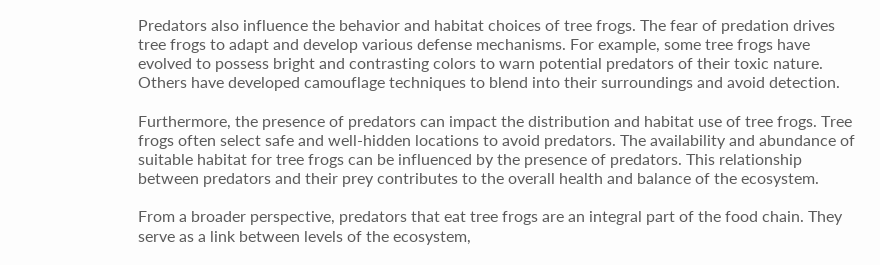Predators also influence the behavior and habitat choices of tree frogs. The fear of predation drives tree frogs to adapt and develop various defense mechanisms. For example, some tree frogs have evolved to possess bright and contrasting colors to warn potential predators of their toxic nature. Others have developed camouflage techniques to blend into their surroundings and avoid detection.

Furthermore, the presence of predators can impact the distribution and habitat use of tree frogs. Tree frogs often select safe and well-hidden locations to avoid predators. The availability and abundance of suitable habitat for tree frogs can be influenced by the presence of predators. This relationship between predators and their prey contributes to the overall health and balance of the ecosystem.

From a broader perspective, predators that eat tree frogs are an integral part of the food chain. They serve as a link between levels of the ecosystem,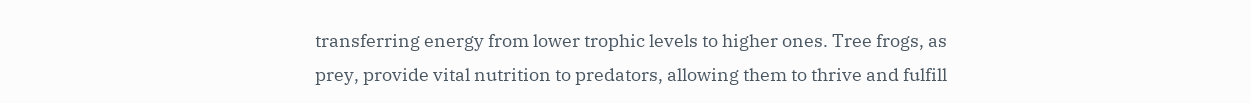transferring energy from lower trophic levels to higher ones. Tree frogs, as prey, provide vital nutrition to predators, allowing them to thrive and fulfill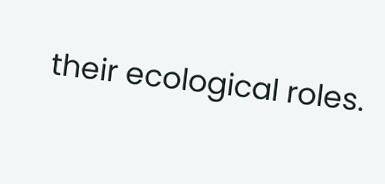their ecological roles.